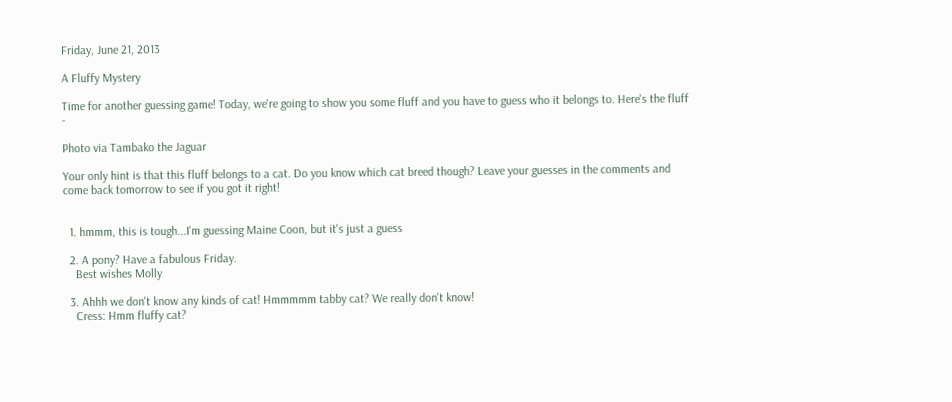Friday, June 21, 2013

A Fluffy Mystery

Time for another guessing game! Today, we're going to show you some fluff and you have to guess who it belongs to. Here's the fluff -

Photo via Tambako the Jaguar

Your only hint is that this fluff belongs to a cat. Do you know which cat breed though? Leave your guesses in the comments and come back tomorrow to see if you got it right!


  1. hmmm, this is tough...I'm guessing Maine Coon, but it's just a guess

  2. A pony? Have a fabulous Friday.
    Best wishes Molly

  3. Ahhh we don't know any kinds of cat! Hmmmmm tabby cat? We really don't know!
    Cress: Hmm fluffy cat?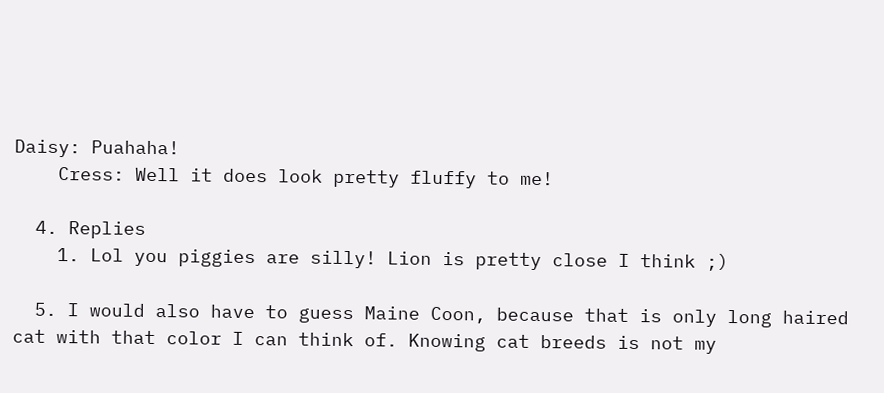Daisy: Puahaha!
    Cress: Well it does look pretty fluffy to me!

  4. Replies
    1. Lol you piggies are silly! Lion is pretty close I think ;)

  5. I would also have to guess Maine Coon, because that is only long haired cat with that color I can think of. Knowing cat breeds is not my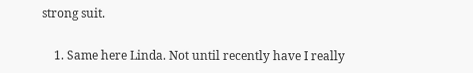strong suit.

    1. Same here Linda. Not until recently have I really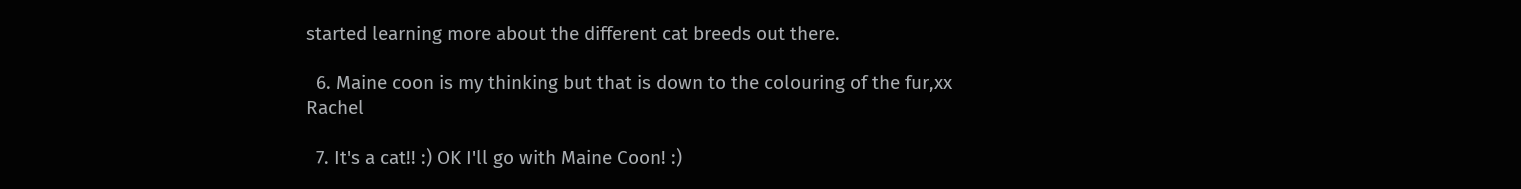started learning more about the different cat breeds out there.

  6. Maine coon is my thinking but that is down to the colouring of the fur,xx Rachel

  7. It's a cat!! :) OK I'll go with Maine Coon! :)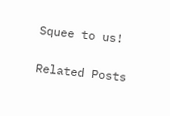Squee to us!

Related Posts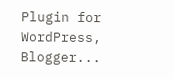Plugin for WordPress, Blogger...